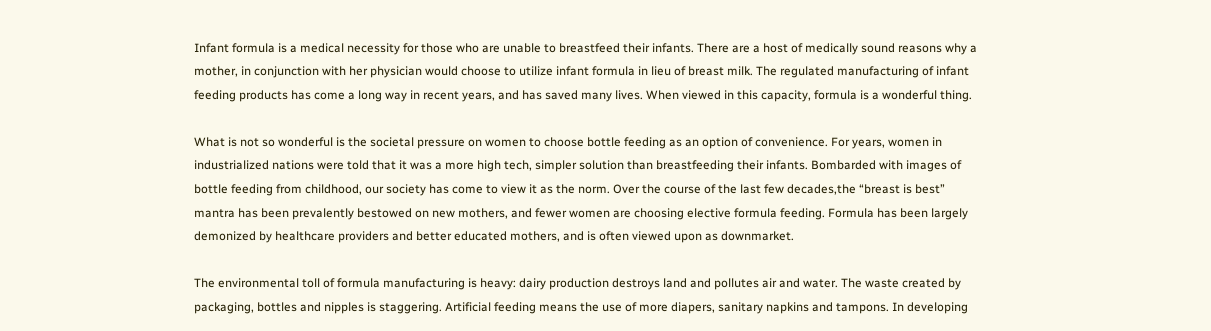Infant formula is a medical necessity for those who are unable to breastfeed their infants. There are a host of medically sound reasons why a mother, in conjunction with her physician would choose to utilize infant formula in lieu of breast milk. The regulated manufacturing of infant feeding products has come a long way in recent years, and has saved many lives. When viewed in this capacity, formula is a wonderful thing.

What is not so wonderful is the societal pressure on women to choose bottle feeding as an option of convenience. For years, women in industrialized nations were told that it was a more high tech, simpler solution than breastfeeding their infants. Bombarded with images of bottle feeding from childhood, our society has come to view it as the norm. Over the course of the last few decades,the “breast is best” mantra has been prevalently bestowed on new mothers, and fewer women are choosing elective formula feeding. Formula has been largely demonized by healthcare providers and better educated mothers, and is often viewed upon as downmarket.

The environmental toll of formula manufacturing is heavy: dairy production destroys land and pollutes air and water. The waste created by packaging, bottles and nipples is staggering. Artificial feeding means the use of more diapers, sanitary napkins and tampons. In developing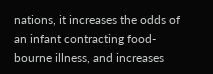nations, it increases the odds of an infant contracting food-bourne illness, and increases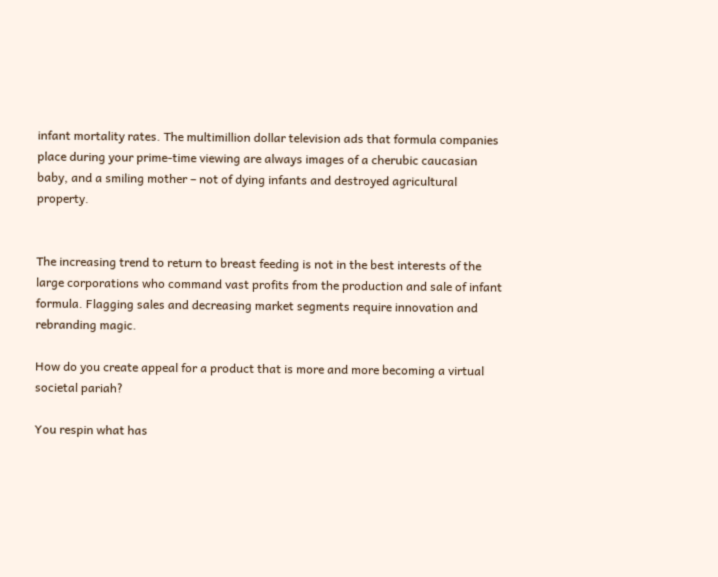infant mortality rates. The multimillion dollar television ads that formula companies place during your prime-time viewing are always images of a cherubic caucasian baby, and a smiling mother – not of dying infants and destroyed agricultural property.


The increasing trend to return to breast feeding is not in the best interests of the large corporations who command vast profits from the production and sale of infant formula. Flagging sales and decreasing market segments require innovation and rebranding magic.

How do you create appeal for a product that is more and more becoming a virtual societal pariah?

You respin what has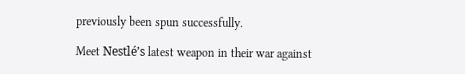previously been spun successfully.

Meet Nestlé’s latest weapon in their war against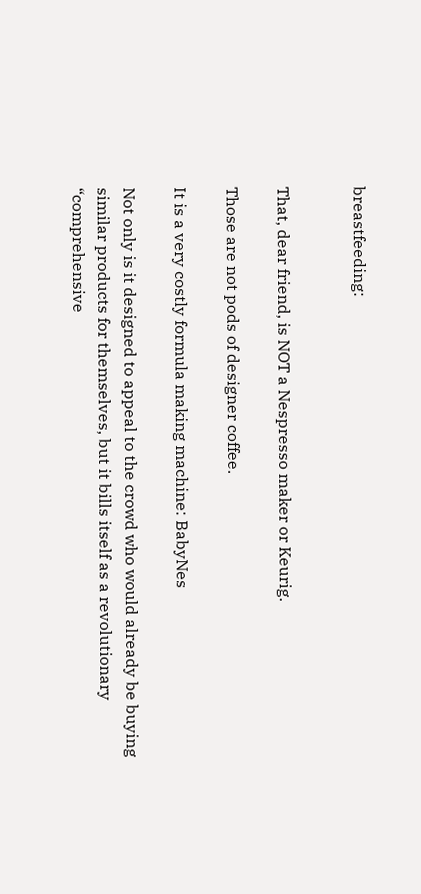breastfeeding:


That, dear friend, is NOT a Nespresso maker or Keurig.

Those are not pods of designer coffee.

It is a very costly formula making machine: BabyNes

Not only is it designed to appeal to the crowd who would already be buying similar products for themselves, but it bills itself as a revolutionary “comprehensive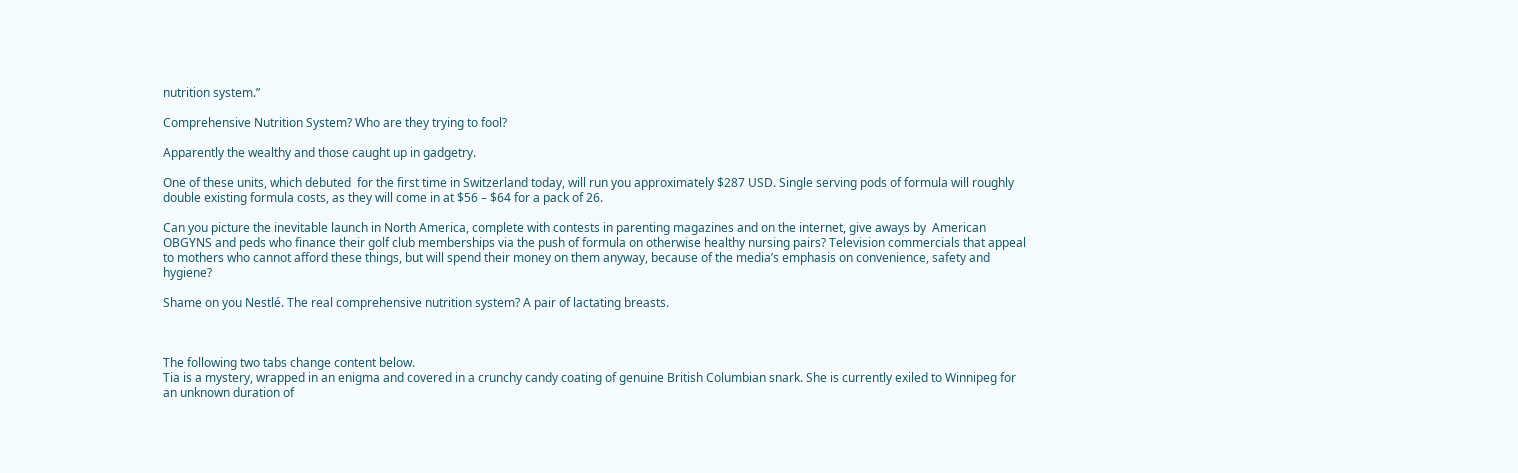nutrition system.”

Comprehensive Nutrition System? Who are they trying to fool?

Apparently the wealthy and those caught up in gadgetry.

One of these units, which debuted  for the first time in Switzerland today, will run you approximately $287 USD. Single serving pods of formula will roughly double existing formula costs, as they will come in at $56 – $64 for a pack of 26.

Can you picture the inevitable launch in North America, complete with contests in parenting magazines and on the internet, give aways by  American OBGYNS and peds who finance their golf club memberships via the push of formula on otherwise healthy nursing pairs? Television commercials that appeal to mothers who cannot afford these things, but will spend their money on them anyway, because of the media’s emphasis on convenience, safety and hygiene?

Shame on you Nestlé. The real comprehensive nutrition system? A pair of lactating breasts.



The following two tabs change content below.
Tia is a mystery, wrapped in an enigma and covered in a crunchy candy coating of genuine British Columbian snark. She is currently exiled to Winnipeg for an unknown duration of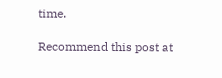time.

Recommend this post at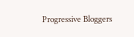Progressive Bloggers